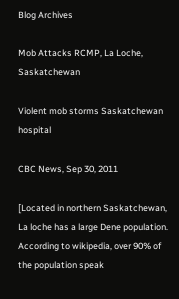Blog Archives

Mob Attacks RCMP, La Loche, Saskatchewan

Violent mob storms Saskatchewan hospital

CBC News, Sep 30, 2011

[Located in northern Saskatchewan, La loche has a large Dene population.  According to wikipedia, over 90% of the population speak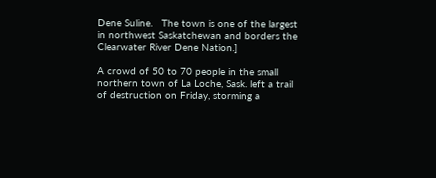Dene Suline.   The town is one of the largest in northwest Saskatchewan and borders the Clearwater River Dene Nation.]

A crowd of 50 to 70 people in the small northern town of La Loche, Sask. left a trail of destruction on Friday, storming a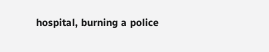hospital, burning a police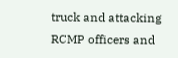truck and attacking RCMP officers and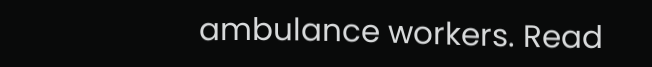ambulance workers. Read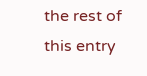the rest of this entry